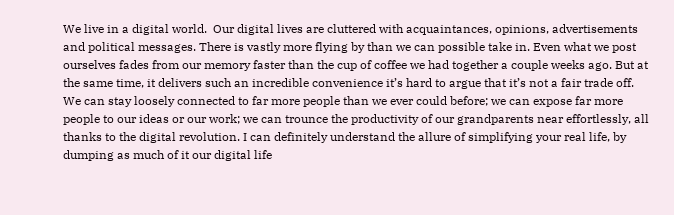We live in a digital world.  Our digital lives are cluttered with acquaintances, opinions, advertisements and political messages. There is vastly more flying by than we can possible take in. Even what we post ourselves fades from our memory faster than the cup of coffee we had together a couple weeks ago. But at the same time, it delivers such an incredible convenience it’s hard to argue that it’s not a fair trade off. We can stay loosely connected to far more people than we ever could before; we can expose far more people to our ideas or our work; we can trounce the productivity of our grandparents near effortlessly, all thanks to the digital revolution. I can definitely understand the allure of simplifying your real life, by dumping as much of it our digital life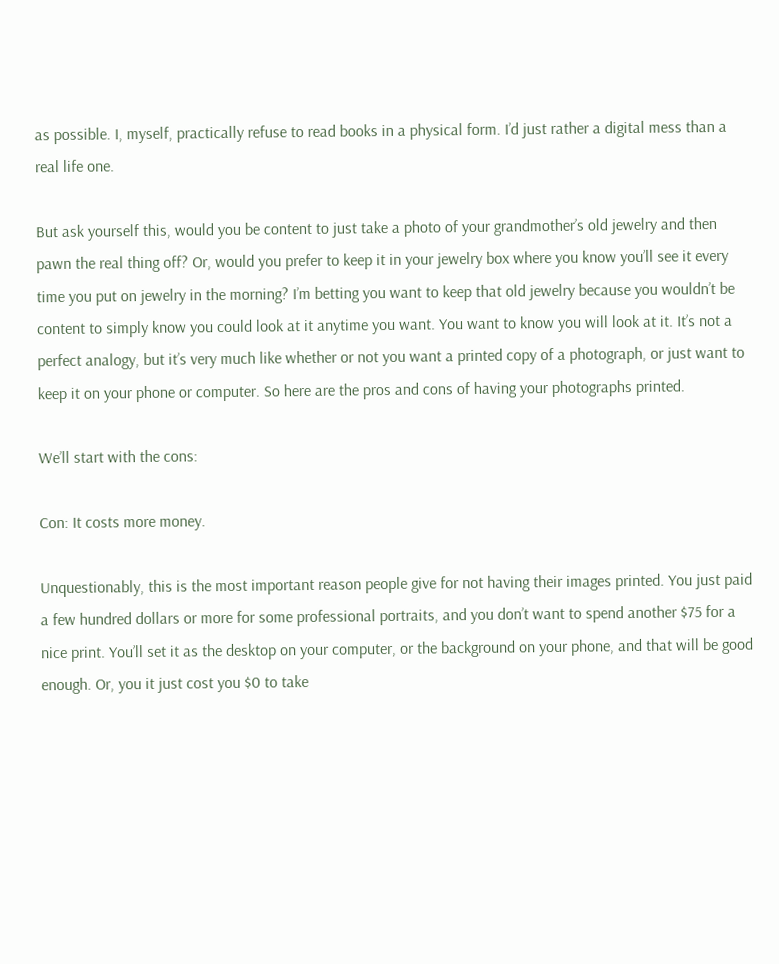as possible. I, myself, practically refuse to read books in a physical form. I’d just rather a digital mess than a real life one.

But ask yourself this, would you be content to just take a photo of your grandmother’s old jewelry and then pawn the real thing off? Or, would you prefer to keep it in your jewelry box where you know you’ll see it every time you put on jewelry in the morning? I’m betting you want to keep that old jewelry because you wouldn’t be content to simply know you could look at it anytime you want. You want to know you will look at it. It’s not a perfect analogy, but it’s very much like whether or not you want a printed copy of a photograph, or just want to keep it on your phone or computer. So here are the pros and cons of having your photographs printed.

We’ll start with the cons:

Con: It costs more money.

Unquestionably, this is the most important reason people give for not having their images printed. You just paid a few hundred dollars or more for some professional portraits, and you don’t want to spend another $75 for a nice print. You’ll set it as the desktop on your computer, or the background on your phone, and that will be good enough. Or, you it just cost you $0 to take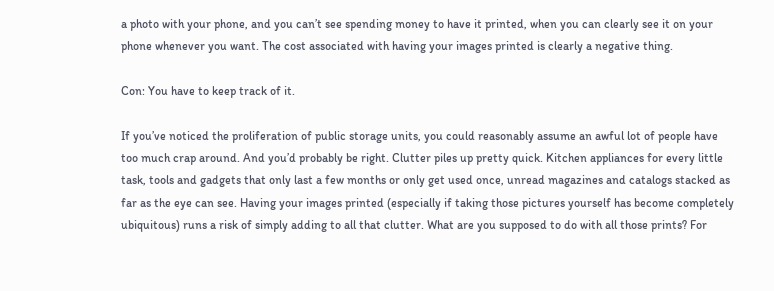a photo with your phone, and you can’t see spending money to have it printed, when you can clearly see it on your phone whenever you want. The cost associated with having your images printed is clearly a negative thing.

Con: You have to keep track of it.

If you’ve noticed the proliferation of public storage units, you could reasonably assume an awful lot of people have too much crap around. And you’d probably be right. Clutter piles up pretty quick. Kitchen appliances for every little task, tools and gadgets that only last a few months or only get used once, unread magazines and catalogs stacked as far as the eye can see. Having your images printed (especially if taking those pictures yourself has become completely ubiquitous) runs a risk of simply adding to all that clutter. What are you supposed to do with all those prints? For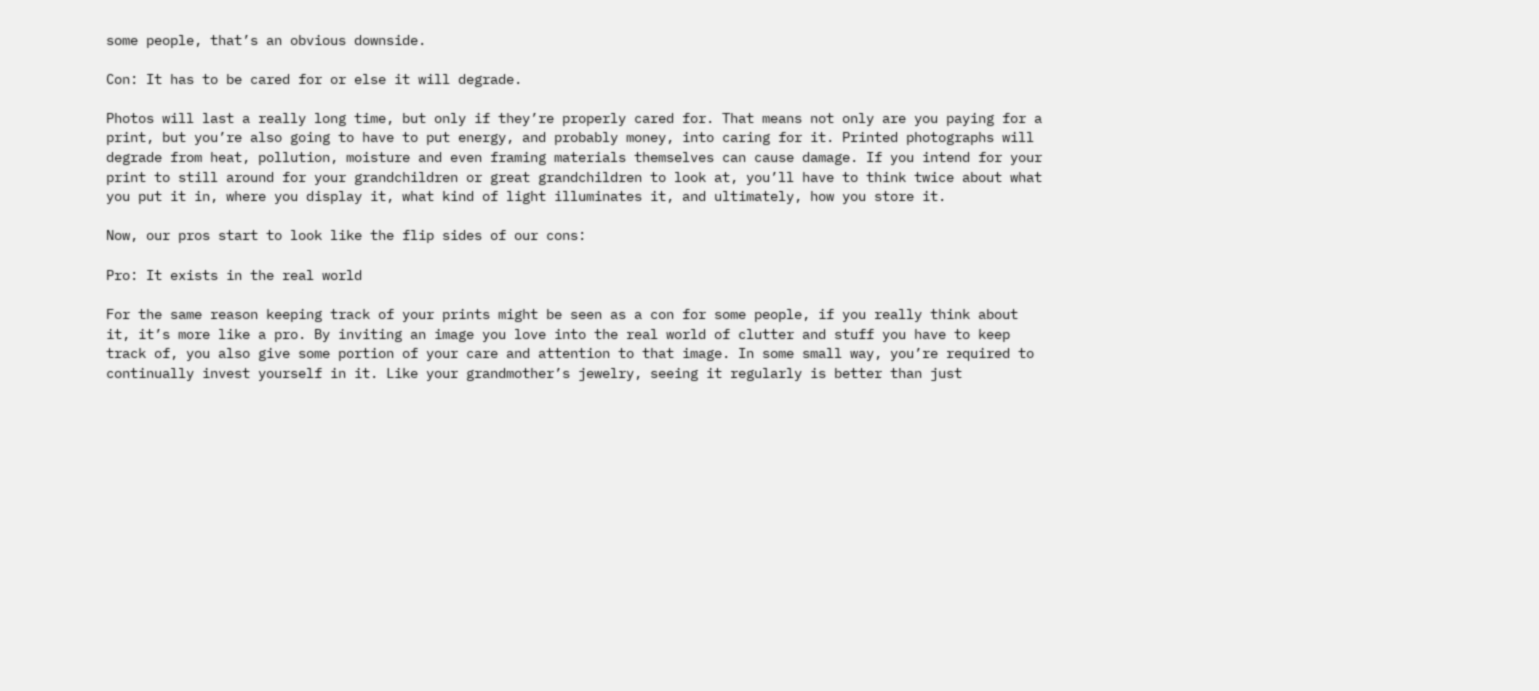some people, that’s an obvious downside.

Con: It has to be cared for or else it will degrade.

Photos will last a really long time, but only if they’re properly cared for. That means not only are you paying for a print, but you’re also going to have to put energy, and probably money, into caring for it. Printed photographs will degrade from heat, pollution, moisture and even framing materials themselves can cause damage. If you intend for your print to still around for your grandchildren or great grandchildren to look at, you’ll have to think twice about what you put it in, where you display it, what kind of light illuminates it, and ultimately, how you store it.

Now, our pros start to look like the flip sides of our cons:

Pro: It exists in the real world

For the same reason keeping track of your prints might be seen as a con for some people, if you really think about it, it’s more like a pro. By inviting an image you love into the real world of clutter and stuff you have to keep track of, you also give some portion of your care and attention to that image. In some small way, you’re required to continually invest yourself in it. Like your grandmother’s jewelry, seeing it regularly is better than just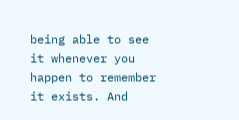being able to see it whenever you happen to remember it exists. And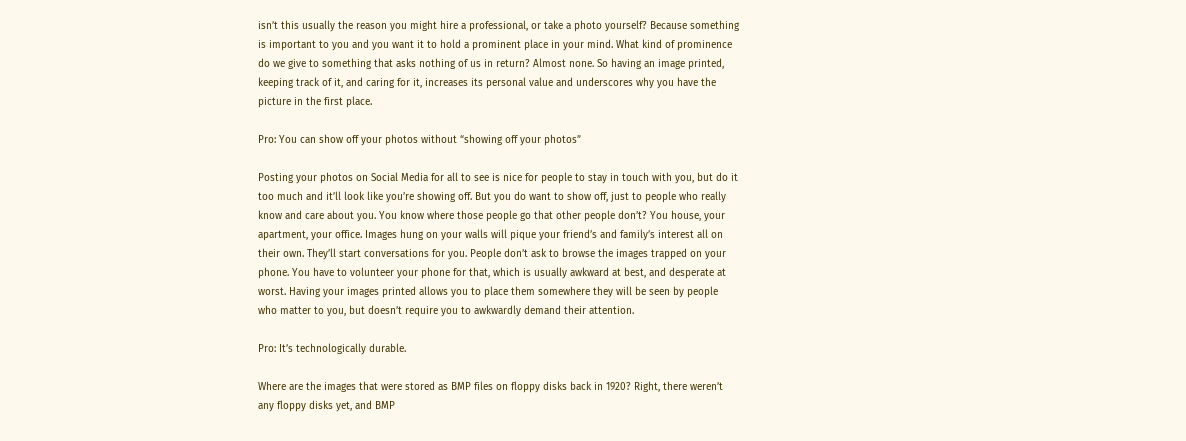isn’t this usually the reason you might hire a professional, or take a photo yourself? Because something is important to you and you want it to hold a prominent place in your mind. What kind of prominence do we give to something that asks nothing of us in return? Almost none. So having an image printed, keeping track of it, and caring for it, increases its personal value and underscores why you have the picture in the first place.

Pro: You can show off your photos without “showing off your photos”

Posting your photos on Social Media for all to see is nice for people to stay in touch with you, but do it too much and it’ll look like you’re showing off. But you do want to show off, just to people who really know and care about you. You know where those people go that other people don’t? You house, your apartment, your office. Images hung on your walls will pique your friend’s and family’s interest all on their own. They’ll start conversations for you. People don’t ask to browse the images trapped on your phone. You have to volunteer your phone for that, which is usually awkward at best, and desperate at worst. Having your images printed allows you to place them somewhere they will be seen by people who matter to you, but doesn’t require you to awkwardly demand their attention.

Pro: It’s technologically durable.

Where are the images that were stored as BMP files on floppy disks back in 1920? Right, there weren’t any floppy disks yet, and BMP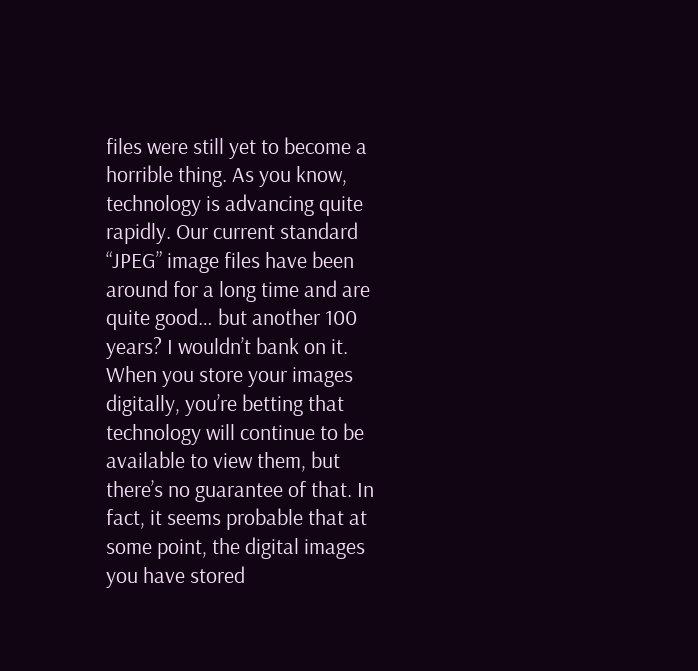files were still yet to become a horrible thing. As you know, technology is advancing quite rapidly. Our current standard “JPEG” image files have been around for a long time and are quite good… but another 100 years? I wouldn’t bank on it. When you store your images digitally, you’re betting that technology will continue to be available to view them, but there’s no guarantee of that. In fact, it seems probable that at some point, the digital images you have stored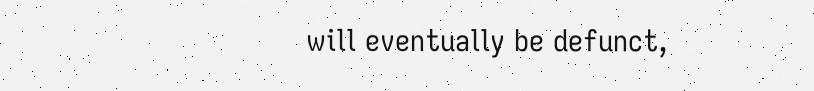will eventually be defunct,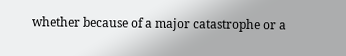whether because of a major catastrophe or a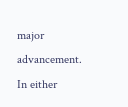major advancement. In either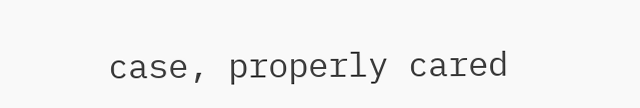case, properly cared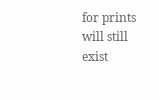for prints will still exist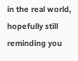in the real world, hopefully still reminding you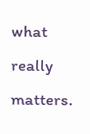what really matters.